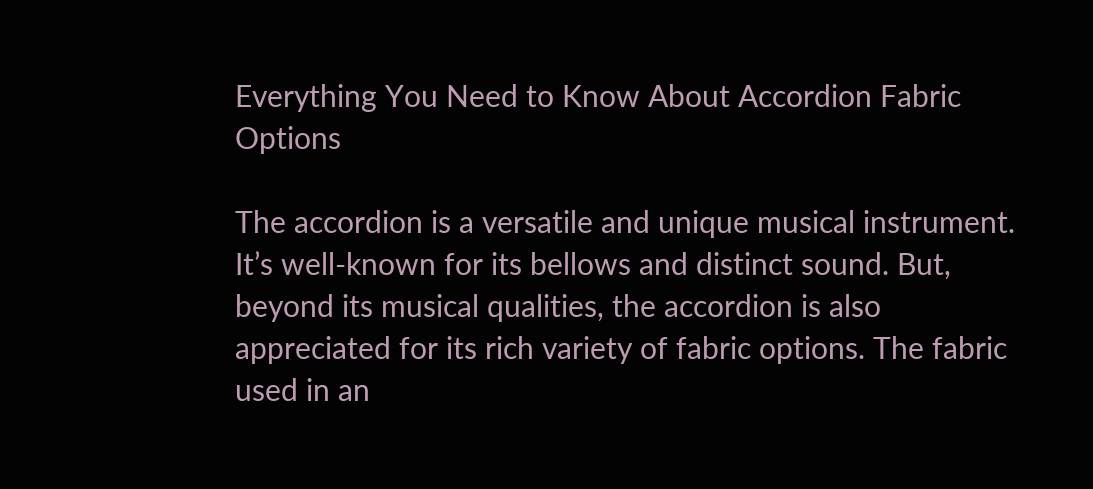Everything You Need to Know About Accordion Fabric Options

The accordion is a versatile and unique musical instrument. It’s well-known for its bellows and distinct sound. But, beyond its musical qualities, the accordion is also appreciated for its rich variety of fabric options. The fabric used in an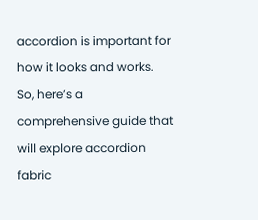accordion is important for how it looks and works. So, here’s a comprehensive guide that will explore accordion fabric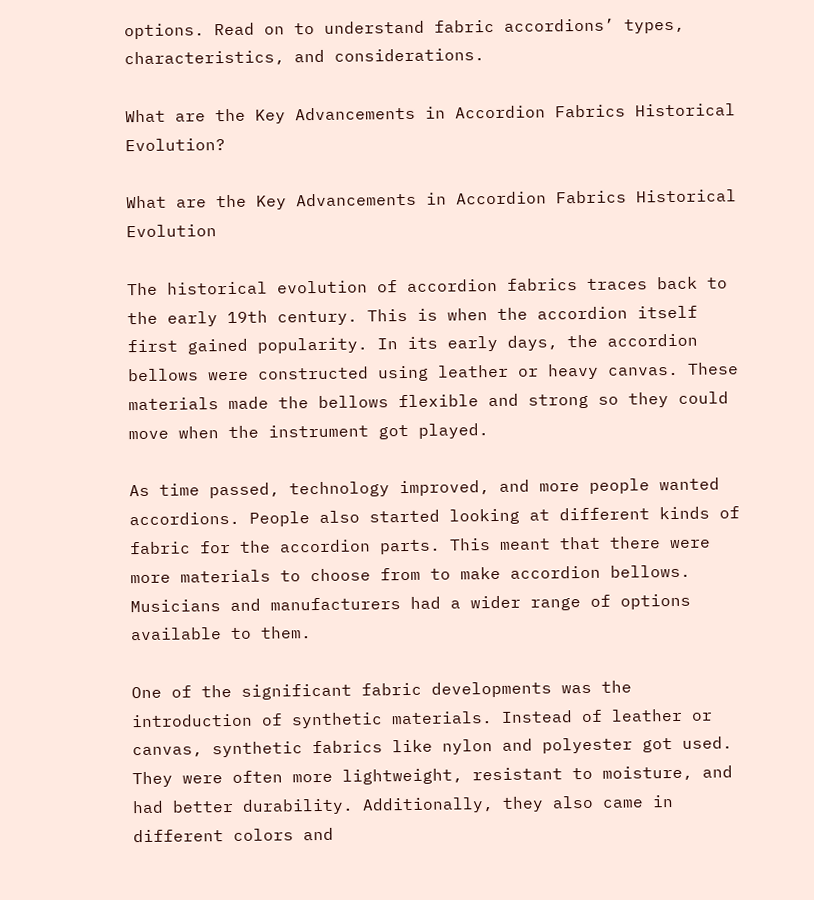options. Read on to understand fabric accordions’ types, characteristics, and considerations.

What are the Key Advancements in Accordion Fabrics Historical Evolution?

What are the Key Advancements in Accordion Fabrics Historical Evolution

The historical evolution of accordion fabrics traces back to the early 19th century. This is when the accordion itself first gained popularity. In its early days, the accordion bellows were constructed using leather or heavy canvas. These materials made the bellows flexible and strong so they could move when the instrument got played.

As time passed, technology improved, and more people wanted accordions. People also started looking at different kinds of fabric for the accordion parts. This meant that there were more materials to choose from to make accordion bellows. Musicians and manufacturers had a wider range of options available to them.

One of the significant fabric developments was the introduction of synthetic materials. Instead of leather or canvas, synthetic fabrics like nylon and polyester got used. They were often more lightweight, resistant to moisture, and had better durability. Additionally, they also came in different colors and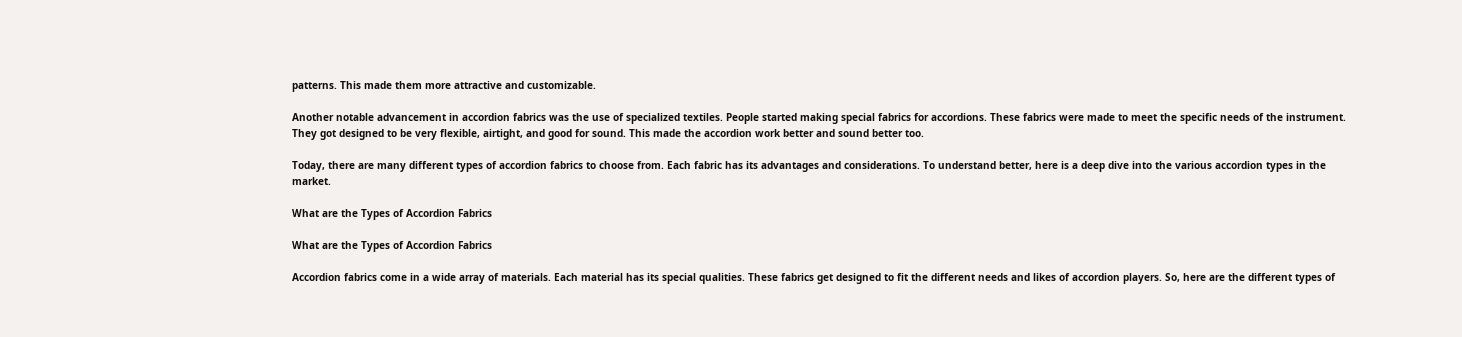patterns. This made them more attractive and customizable.

Another notable advancement in accordion fabrics was the use of specialized textiles. People started making special fabrics for accordions. These fabrics were made to meet the specific needs of the instrument. They got designed to be very flexible, airtight, and good for sound. This made the accordion work better and sound better too.

Today, there are many different types of accordion fabrics to choose from. Each fabric has its advantages and considerations. To understand better, here is a deep dive into the various accordion types in the market.

What are the Types of Accordion Fabrics

What are the Types of Accordion Fabrics

Accordion fabrics come in a wide array of materials. Each material has its special qualities. These fabrics get designed to fit the different needs and likes of accordion players. So, here are the different types of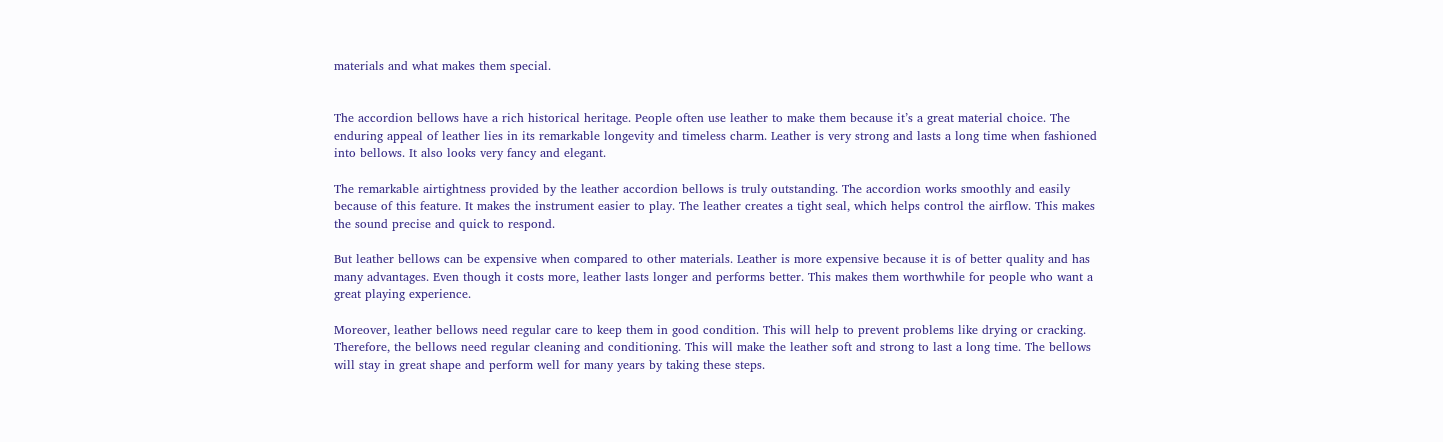materials and what makes them special.


The accordion bellows have a rich historical heritage. People often use leather to make them because it’s a great material choice. The enduring appeal of leather lies in its remarkable longevity and timeless charm. Leather is very strong and lasts a long time when fashioned into bellows. It also looks very fancy and elegant.

The remarkable airtightness provided by the leather accordion bellows is truly outstanding. The accordion works smoothly and easily because of this feature. It makes the instrument easier to play. The leather creates a tight seal, which helps control the airflow. This makes the sound precise and quick to respond.

But leather bellows can be expensive when compared to other materials. Leather is more expensive because it is of better quality and has many advantages. Even though it costs more, leather lasts longer and performs better. This makes them worthwhile for people who want a great playing experience.

Moreover, leather bellows need regular care to keep them in good condition. This will help to prevent problems like drying or cracking. Therefore, the bellows need regular cleaning and conditioning. This will make the leather soft and strong to last a long time. The bellows will stay in great shape and perform well for many years by taking these steps.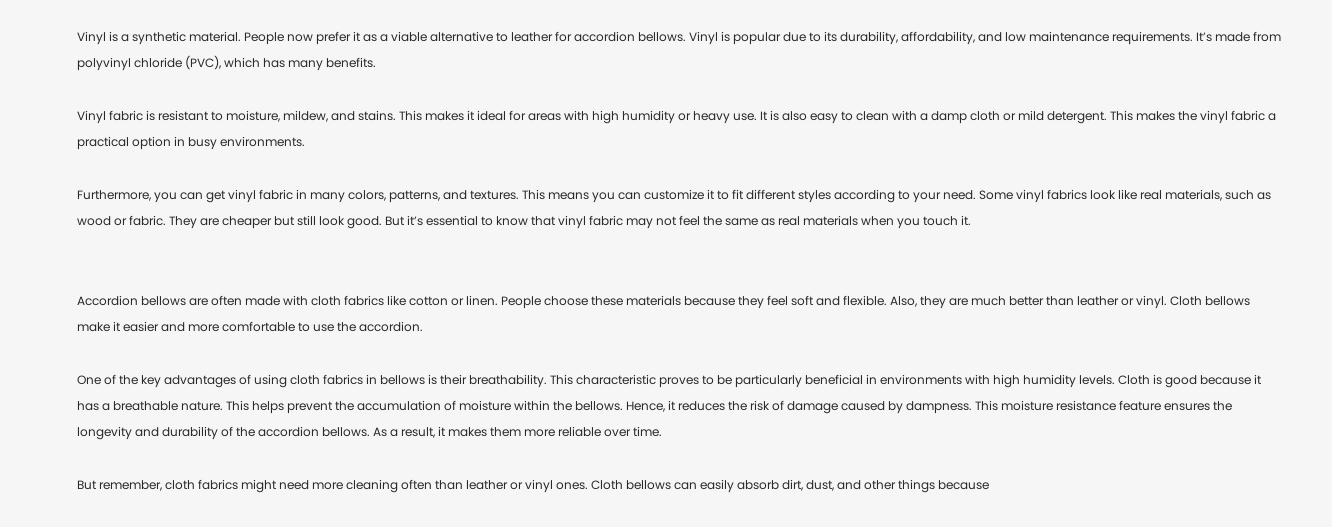Vinyl is a synthetic material. People now prefer it as a viable alternative to leather for accordion bellows. Vinyl is popular due to its durability, affordability, and low maintenance requirements. It’s made from polyvinyl chloride (PVC), which has many benefits.

Vinyl fabric is resistant to moisture, mildew, and stains. This makes it ideal for areas with high humidity or heavy use. It is also easy to clean with a damp cloth or mild detergent. This makes the vinyl fabric a practical option in busy environments.

Furthermore, you can get vinyl fabric in many colors, patterns, and textures. This means you can customize it to fit different styles according to your need. Some vinyl fabrics look like real materials, such as wood or fabric. They are cheaper but still look good. But it’s essential to know that vinyl fabric may not feel the same as real materials when you touch it.


Accordion bellows are often made with cloth fabrics like cotton or linen. People choose these materials because they feel soft and flexible. Also, they are much better than leather or vinyl. Cloth bellows make it easier and more comfortable to use the accordion.

One of the key advantages of using cloth fabrics in bellows is their breathability. This characteristic proves to be particularly beneficial in environments with high humidity levels. Cloth is good because it has a breathable nature. This helps prevent the accumulation of moisture within the bellows. Hence, it reduces the risk of damage caused by dampness. This moisture resistance feature ensures the longevity and durability of the accordion bellows. As a result, it makes them more reliable over time.

But remember, cloth fabrics might need more cleaning often than leather or vinyl ones. Cloth bellows can easily absorb dirt, dust, and other things because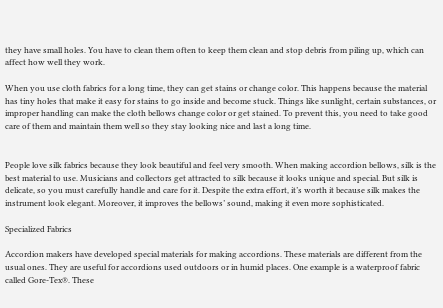they have small holes. You have to clean them often to keep them clean and stop debris from piling up, which can affect how well they work.

When you use cloth fabrics for a long time, they can get stains or change color. This happens because the material has tiny holes that make it easy for stains to go inside and become stuck. Things like sunlight, certain substances, or improper handling can make the cloth bellows change color or get stained. To prevent this, you need to take good care of them and maintain them well so they stay looking nice and last a long time.


People love silk fabrics because they look beautiful and feel very smooth. When making accordion bellows, silk is the best material to use. Musicians and collectors get attracted to silk because it looks unique and special. But silk is delicate, so you must carefully handle and care for it. Despite the extra effort, it’s worth it because silk makes the instrument look elegant. Moreover, it improves the bellows’ sound, making it even more sophisticated.

Specialized Fabrics

Accordion makers have developed special materials for making accordions. These materials are different from the usual ones. They are useful for accordions used outdoors or in humid places. One example is a waterproof fabric called Gore-Tex®. These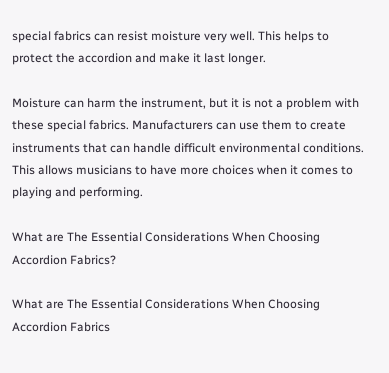special fabrics can resist moisture very well. This helps to protect the accordion and make it last longer.

Moisture can harm the instrument, but it is not a problem with these special fabrics. Manufacturers can use them to create instruments that can handle difficult environmental conditions. This allows musicians to have more choices when it comes to playing and performing.

What are The Essential Considerations When Choosing Accordion Fabrics?

What are The Essential Considerations When Choosing Accordion Fabrics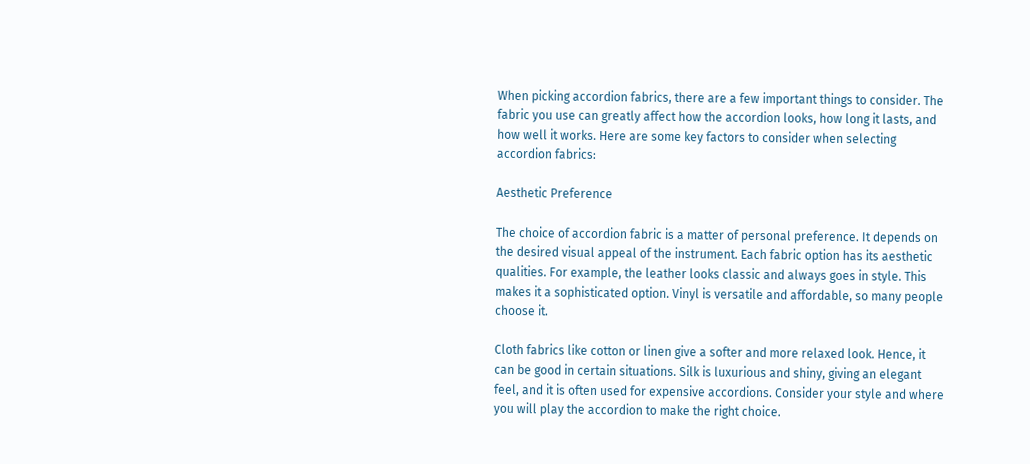When picking accordion fabrics, there are a few important things to consider. The fabric you use can greatly affect how the accordion looks, how long it lasts, and how well it works. Here are some key factors to consider when selecting accordion fabrics:

Aesthetic Preference

The choice of accordion fabric is a matter of personal preference. It depends on the desired visual appeal of the instrument. Each fabric option has its aesthetic qualities. For example, the leather looks classic and always goes in style. This makes it a sophisticated option. Vinyl is versatile and affordable, so many people choose it.

Cloth fabrics like cotton or linen give a softer and more relaxed look. Hence, it can be good in certain situations. Silk is luxurious and shiny, giving an elegant feel, and it is often used for expensive accordions. Consider your style and where you will play the accordion to make the right choice.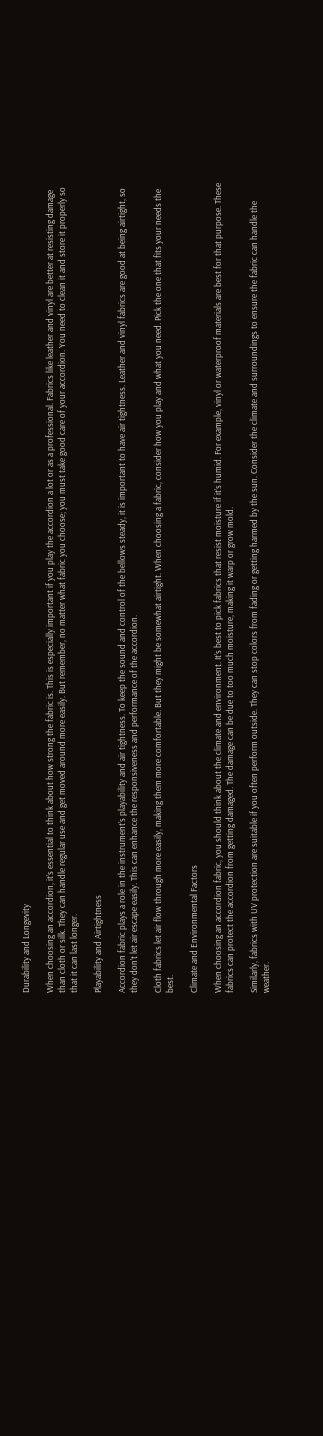Durability and Longevity

When choosing an accordion, it’s essential to think about how strong the fabric is. This is especially important if you play the accordion a lot or as a professional. Fabrics like leather and vinyl are better at resisting damage than cloth or silk. They can handle regular use and get moved around more easily. But remember, no matter what fabric you choose; you must take good care of your accordion. You need to clean it and store it properly so that it can last longer.

Playability and Airtightness

Accordion fabric plays a role in the instrument’s playability and air tightness. To keep the sound and control of the bellows steady, it is important to have air tightness. Leather and vinyl fabrics are good at being airtight, so they don’t let air escape easily. This can enhance the responsiveness and performance of the accordion.

Cloth fabrics let air flow through more easily, making them more comfortable. But they might be somewhat airtight. When choosing a fabric, consider how you play and what you need. Pick the one that fits your needs the best.

Climate and Environmental Factors

When choosing an accordion fabric, you should think about the climate and environment. It’s best to pick fabrics that resist moisture if it’s humid. For example, vinyl or waterproof materials are best for that purpose. These fabrics can protect the accordion from getting damaged. The damage can be due to too much moisture, making it warp or grow mold.

Similarly, fabrics with UV protection are suitable if you often perform outside. They can stop colors from fading or getting harmed by the sun. Consider the climate and surroundings to ensure the fabric can handle the weather.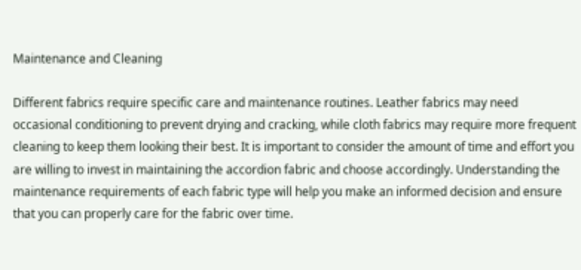Maintenance and Cleaning

Different fabrics require specific care and maintenance routines. Leather fabrics may need occasional conditioning to prevent drying and cracking, while cloth fabrics may require more frequent cleaning to keep them looking their best. It is important to consider the amount of time and effort you are willing to invest in maintaining the accordion fabric and choose accordingly. Understanding the maintenance requirements of each fabric type will help you make an informed decision and ensure that you can properly care for the fabric over time.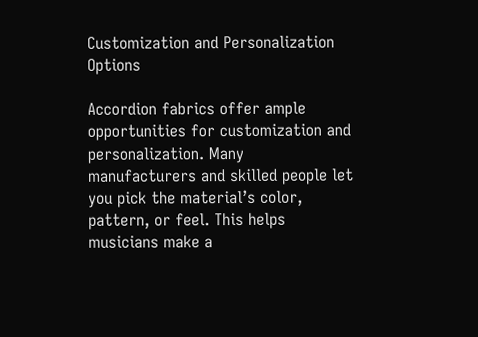Customization and Personalization Options

Accordion fabrics offer ample opportunities for customization and personalization. Many manufacturers and skilled people let you pick the material’s color, pattern, or feel. This helps musicians make a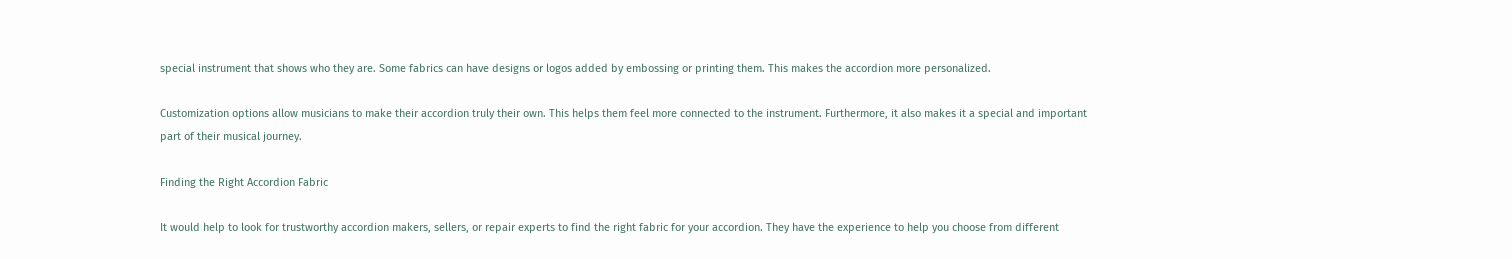special instrument that shows who they are. Some fabrics can have designs or logos added by embossing or printing them. This makes the accordion more personalized.

Customization options allow musicians to make their accordion truly their own. This helps them feel more connected to the instrument. Furthermore, it also makes it a special and important part of their musical journey.

Finding the Right Accordion Fabric

It would help to look for trustworthy accordion makers, sellers, or repair experts to find the right fabric for your accordion. They have the experience to help you choose from different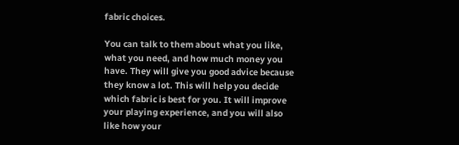fabric choices.

You can talk to them about what you like, what you need, and how much money you have. They will give you good advice because they know a lot. This will help you decide which fabric is best for you. It will improve your playing experience, and you will also like how your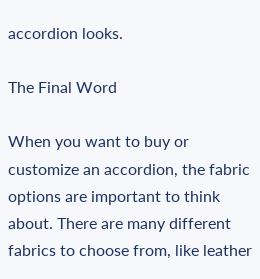accordion looks.

The Final Word

When you want to buy or customize an accordion, the fabric options are important to think about. There are many different fabrics to choose from, like leather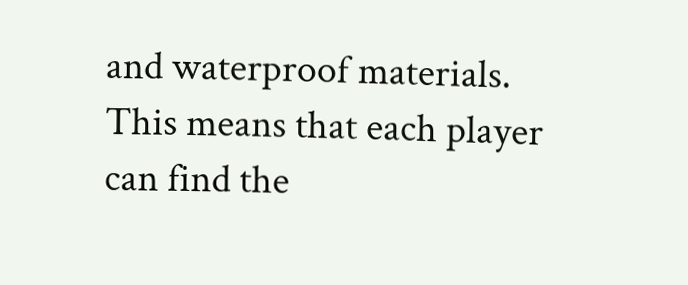and waterproof materials. This means that each player can find the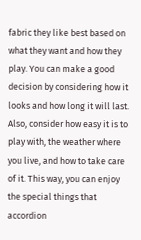fabric they like best based on what they want and how they play. You can make a good decision by considering how it looks and how long it will last. Also, consider how easy it is to play with, the weather where you live, and how to take care of it. This way, you can enjoy the special things that accordion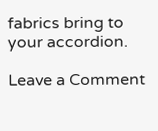fabrics bring to your accordion.

Leave a Comment